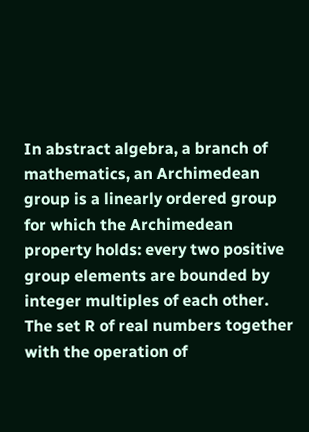In abstract algebra, a branch of mathematics, an Archimedean group is a linearly ordered group for which the Archimedean property holds: every two positive group elements are bounded by integer multiples of each other. The set R of real numbers together with the operation of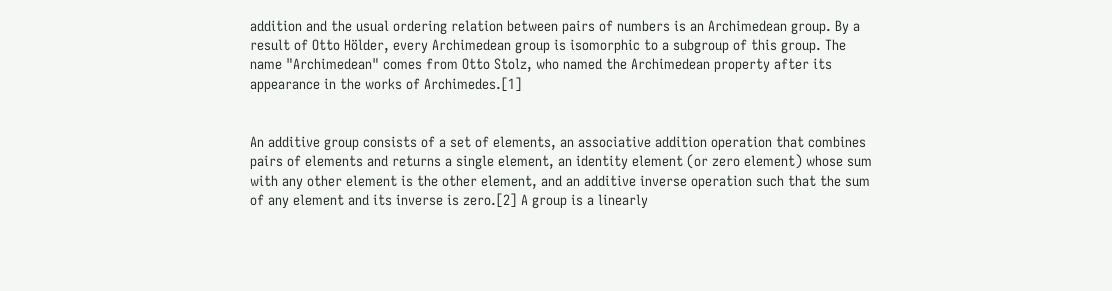addition and the usual ordering relation between pairs of numbers is an Archimedean group. By a result of Otto Hölder, every Archimedean group is isomorphic to a subgroup of this group. The name "Archimedean" comes from Otto Stolz, who named the Archimedean property after its appearance in the works of Archimedes.[1]


An additive group consists of a set of elements, an associative addition operation that combines pairs of elements and returns a single element, an identity element (or zero element) whose sum with any other element is the other element, and an additive inverse operation such that the sum of any element and its inverse is zero.[2] A group is a linearly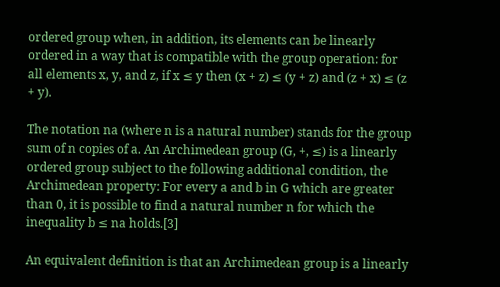ordered group when, in addition, its elements can be linearly ordered in a way that is compatible with the group operation: for all elements x, y, and z, if x ≤ y then (x + z) ≤ (y + z) and (z + x) ≤ (z + y).

The notation na (where n is a natural number) stands for the group sum of n copies of a. An Archimedean group (G, +, ≤) is a linearly ordered group subject to the following additional condition, the Archimedean property: For every a and b in G which are greater than 0, it is possible to find a natural number n for which the inequality b ≤ na holds.[3]

An equivalent definition is that an Archimedean group is a linearly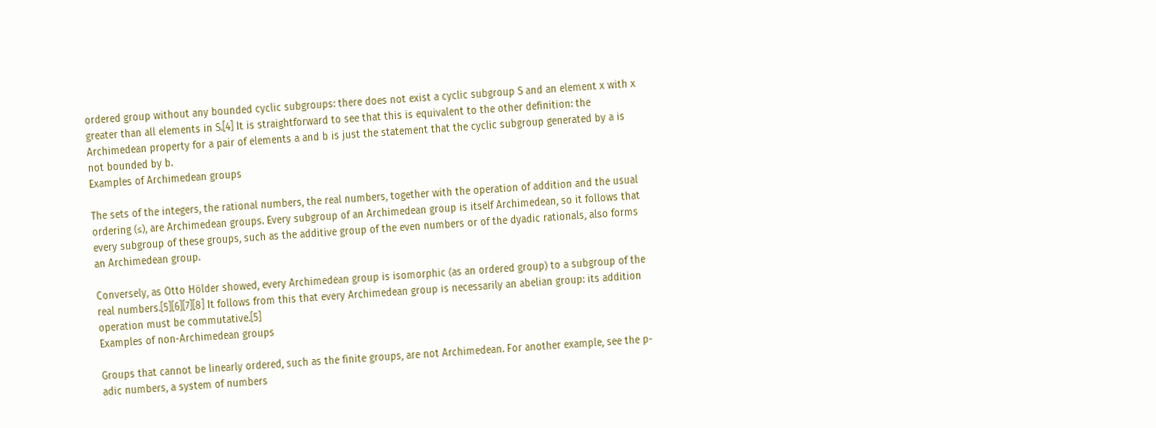ordered group without any bounded cyclic subgroups: there does not exist a cyclic subgroup S and an element x with x greater than all elements in S.[4] It is straightforward to see that this is equivalent to the other definition: the Archimedean property for a pair of elements a and b is just the statement that the cyclic subgroup generated by a is not bounded by b.
Examples of Archimedean groups

The sets of the integers, the rational numbers, the real numbers, together with the operation of addition and the usual ordering (≤), are Archimedean groups. Every subgroup of an Archimedean group is itself Archimedean, so it follows that every subgroup of these groups, such as the additive group of the even numbers or of the dyadic rationals, also forms an Archimedean group.

Conversely, as Otto Hölder showed, every Archimedean group is isomorphic (as an ordered group) to a subgroup of the real numbers.[5][6][7][8] It follows from this that every Archimedean group is necessarily an abelian group: its addition operation must be commutative.[5]
Examples of non-Archimedean groups

Groups that cannot be linearly ordered, such as the finite groups, are not Archimedean. For another example, see the p-adic numbers, a system of numbers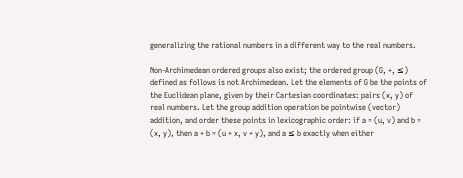generalizing the rational numbers in a different way to the real numbers.

Non-Archimedean ordered groups also exist; the ordered group (G, +, ≤) defined as follows is not Archimedean. Let the elements of G be the points of the Euclidean plane, given by their Cartesian coordinates: pairs (x, y) of real numbers. Let the group addition operation be pointwise (vector) addition, and order these points in lexicographic order: if a = (u, v) and b = (x, y), then a + b = (u + x, v + y), and a ≤ b exactly when either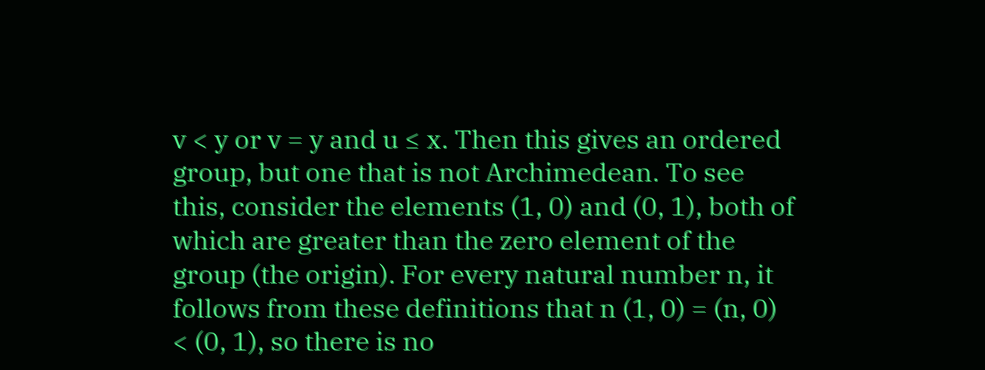v < y or v = y and u ≤ x. Then this gives an ordered group, but one that is not Archimedean. To see this, consider the elements (1, 0) and (0, 1), both of which are greater than the zero element of the group (the origin). For every natural number n, it follows from these definitions that n (1, 0) = (n, 0) < (0, 1), so there is no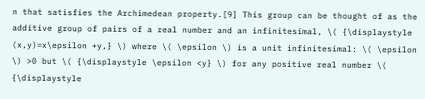n that satisfies the Archimedean property.[9] This group can be thought of as the additive group of pairs of a real number and an infinitesimal, \( {\displaystyle (x,y)=x\epsilon +y,} \) where \( \epsilon \) is a unit infinitesimal: \( \epsilon \) >0 but \( {\displaystyle \epsilon <y} \) for any positive real number \( {\displaystyle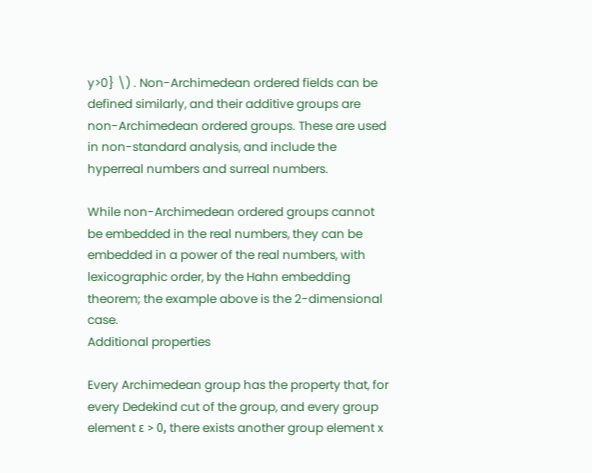y>0} \) . Non-Archimedean ordered fields can be defined similarly, and their additive groups are non-Archimedean ordered groups. These are used in non-standard analysis, and include the hyperreal numbers and surreal numbers.

While non-Archimedean ordered groups cannot be embedded in the real numbers, they can be embedded in a power of the real numbers, with lexicographic order, by the Hahn embedding theorem; the example above is the 2-dimensional case.
Additional properties

Every Archimedean group has the property that, for every Dedekind cut of the group, and every group element ε > 0, there exists another group element x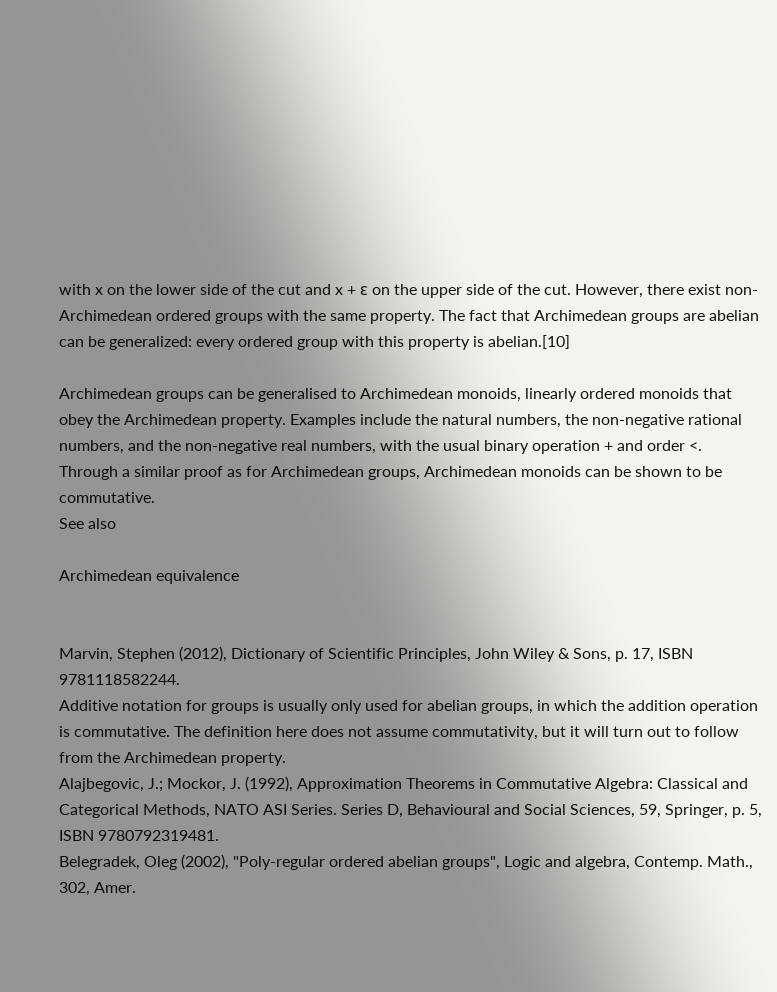with x on the lower side of the cut and x + ε on the upper side of the cut. However, there exist non-Archimedean ordered groups with the same property. The fact that Archimedean groups are abelian can be generalized: every ordered group with this property is abelian.[10]

Archimedean groups can be generalised to Archimedean monoids, linearly ordered monoids that obey the Archimedean property. Examples include the natural numbers, the non-negative rational numbers, and the non-negative real numbers, with the usual binary operation + and order <. Through a similar proof as for Archimedean groups, Archimedean monoids can be shown to be commutative.
See also

Archimedean equivalence


Marvin, Stephen (2012), Dictionary of Scientific Principles, John Wiley & Sons, p. 17, ISBN 9781118582244.
Additive notation for groups is usually only used for abelian groups, in which the addition operation is commutative. The definition here does not assume commutativity, but it will turn out to follow from the Archimedean property.
Alajbegovic, J.; Mockor, J. (1992), Approximation Theorems in Commutative Algebra: Classical and Categorical Methods, NATO ASI Series. Series D, Behavioural and Social Sciences, 59, Springer, p. 5, ISBN 9780792319481.
Belegradek, Oleg (2002), "Poly-regular ordered abelian groups", Logic and algebra, Contemp. Math., 302, Amer.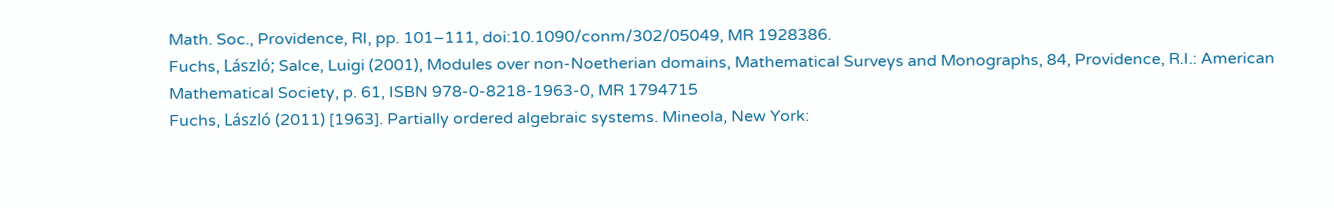Math. Soc., Providence, RI, pp. 101–111, doi:10.1090/conm/302/05049, MR 1928386.
Fuchs, László; Salce, Luigi (2001), Modules over non-Noetherian domains, Mathematical Surveys and Monographs, 84, Providence, R.I.: American Mathematical Society, p. 61, ISBN 978-0-8218-1963-0, MR 1794715
Fuchs, László (2011) [1963]. Partially ordered algebraic systems. Mineola, New York: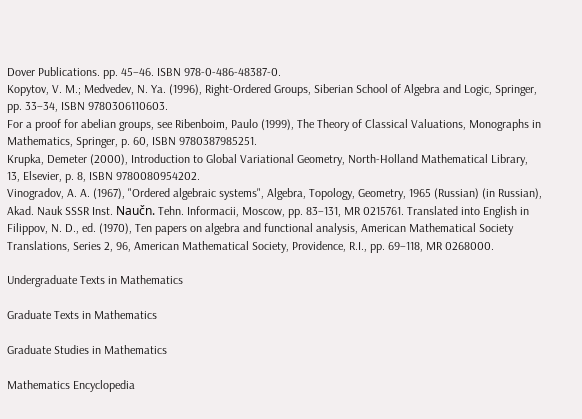Dover Publications. pp. 45–46. ISBN 978-0-486-48387-0.
Kopytov, V. M.; Medvedev, N. Ya. (1996), Right-Ordered Groups, Siberian School of Algebra and Logic, Springer, pp. 33–34, ISBN 9780306110603.
For a proof for abelian groups, see Ribenboim, Paulo (1999), The Theory of Classical Valuations, Monographs in Mathematics, Springer, p. 60, ISBN 9780387985251.
Krupka, Demeter (2000), Introduction to Global Variational Geometry, North-Holland Mathematical Library, 13, Elsevier, p. 8, ISBN 9780080954202.
Vinogradov, A. A. (1967), "Ordered algebraic systems", Algebra, Topology, Geometry, 1965 (Russian) (in Russian), Akad. Nauk SSSR Inst. Naučn. Tehn. Informacii, Moscow, pp. 83–131, MR 0215761. Translated into English in Filippov, N. D., ed. (1970), Ten papers on algebra and functional analysis, American Mathematical Society Translations, Series 2, 96, American Mathematical Society, Providence, R.I., pp. 69–118, MR 0268000.

Undergraduate Texts in Mathematics

Graduate Texts in Mathematics

Graduate Studies in Mathematics

Mathematics Encyclopedia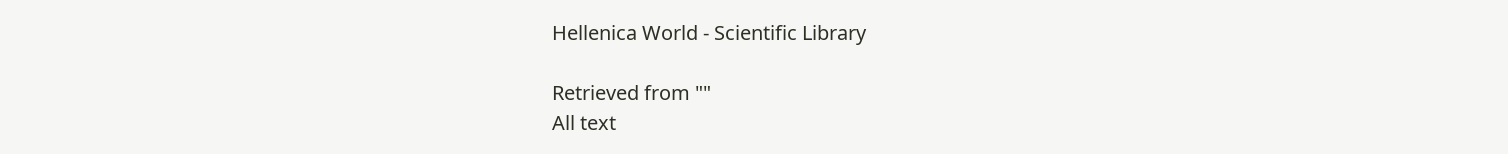Hellenica World - Scientific Library

Retrieved from ""
All text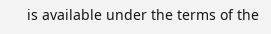is available under the terms of the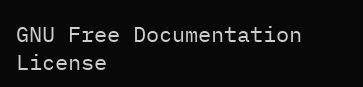GNU Free Documentation License